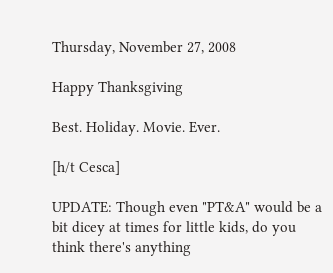Thursday, November 27, 2008

Happy Thanksgiving

Best. Holiday. Movie. Ever.

[h/t Cesca]

UPDATE: Though even "PT&A" would be a bit dicey at times for little kids, do you think there's anything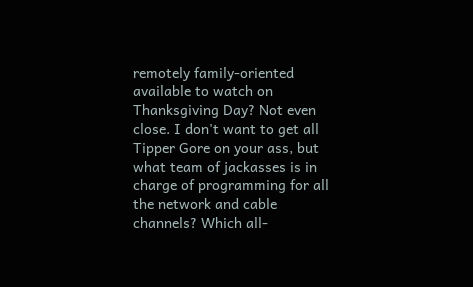remotely family-oriented available to watch on Thanksgiving Day? Not even close. I don't want to get all Tipper Gore on your ass, but what team of jackasses is in charge of programming for all the network and cable channels? Which all-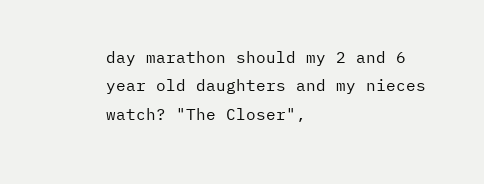day marathon should my 2 and 6 year old daughters and my nieces watch? "The Closer",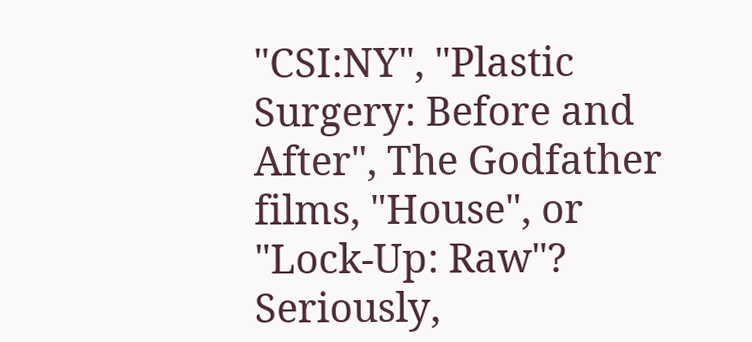"CSI:NY", "Plastic Surgery: Before and After", The Godfather films, "House", or "Lock-Up: Raw"? Seriously,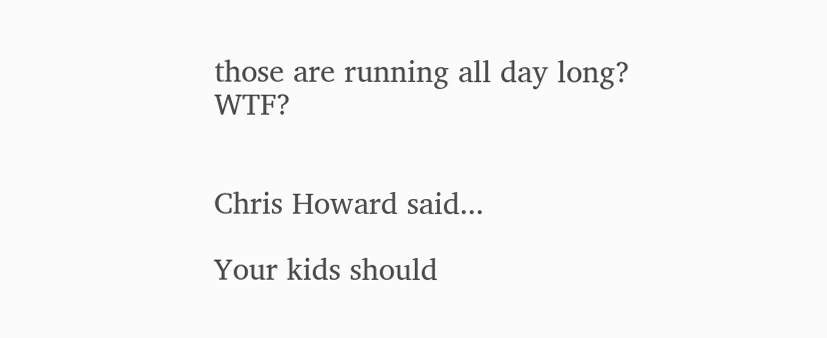those are running all day long? WTF?


Chris Howard said...

Your kids should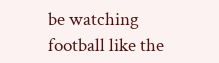be watching football like the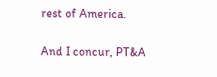rest of America.

And I concur, PT&A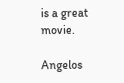is a great movie.

Angelos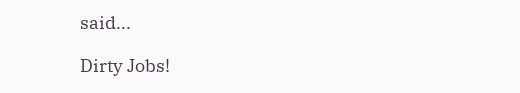said...

Dirty Jobs!